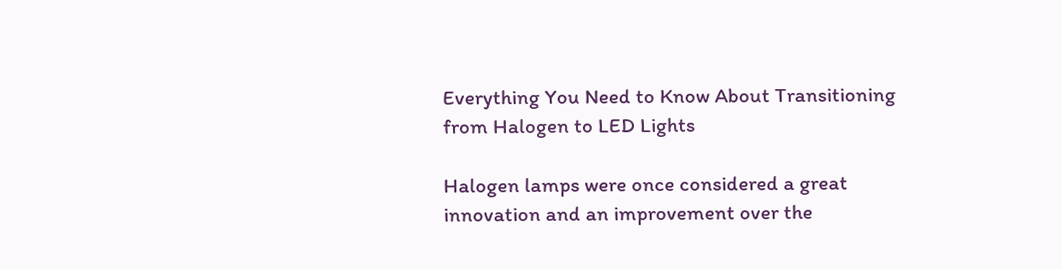Everything You Need to Know About Transitioning from Halogen to LED Lights

Halogen lamps were once considered a great innovation and an improvement over the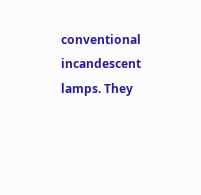conventional incandescent lamps. They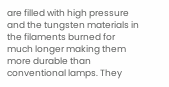are filled with high pressure and the tungsten materials in the filaments burned for much longer making them more durable than conventional lamps. They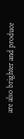are also brighter and produce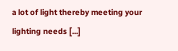a lot of light thereby meeting your lighting needs [...]